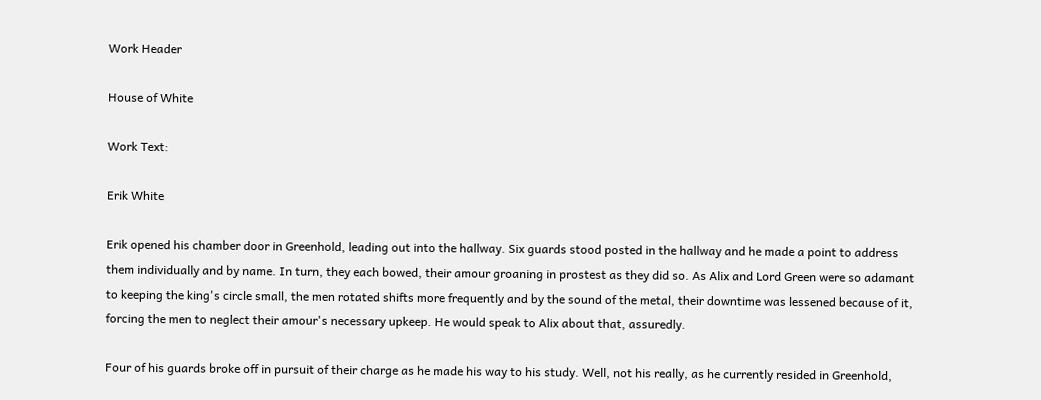Work Header

House of White

Work Text:

Erik White

Erik opened his chamber door in Greenhold, leading out into the hallway. Six guards stood posted in the hallway and he made a point to address them individually and by name. In turn, they each bowed, their amour groaning in prostest as they did so. As Alix and Lord Green were so adamant to keeping the king's circle small, the men rotated shifts more frequently and by the sound of the metal, their downtime was lessened because of it, forcing the men to neglect their amour's necessary upkeep. He would speak to Alix about that, assuredly.

Four of his guards broke off in pursuit of their charge as he made his way to his study. Well, not his really, as he currently resided in Greenhold,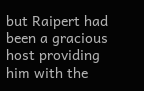but Raipert had been a gracious host providing him with the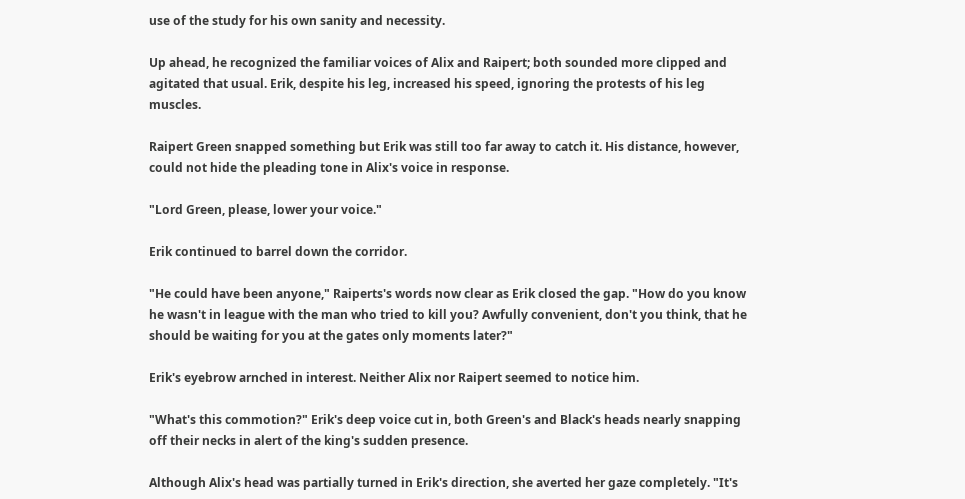use of the study for his own sanity and necessity.

Up ahead, he recognized the familiar voices of Alix and Raipert; both sounded more clipped and agitated that usual. Erik, despite his leg, increased his speed, ignoring the protests of his leg muscles.

Raipert Green snapped something but Erik was still too far away to catch it. His distance, however, could not hide the pleading tone in Alix's voice in response.

"Lord Green, please, lower your voice."

Erik continued to barrel down the corridor.

"He could have been anyone," Raiperts's words now clear as Erik closed the gap. "How do you know he wasn't in league with the man who tried to kill you? Awfully convenient, don't you think, that he should be waiting for you at the gates only moments later?"

Erik's eyebrow arnched in interest. Neither Alix nor Raipert seemed to notice him.

"What's this commotion?" Erik's deep voice cut in, both Green's and Black's heads nearly snapping off their necks in alert of the king's sudden presence.

Although Alix's head was partially turned in Erik's direction, she averted her gaze completely. "It's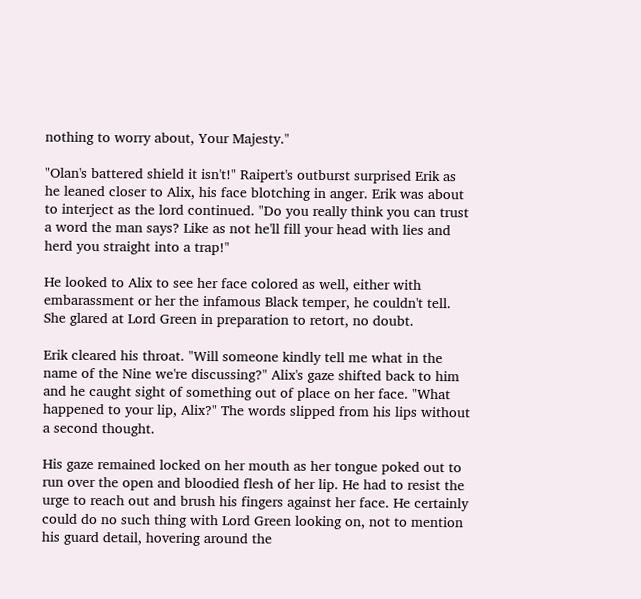nothing to worry about, Your Majesty."

"Olan's battered shield it isn't!" Raipert's outburst surprised Erik as he leaned closer to Alix, his face blotching in anger. Erik was about to interject as the lord continued. "Do you really think you can trust a word the man says? Like as not he'll fill your head with lies and herd you straight into a trap!"

He looked to Alix to see her face colored as well, either with embarassment or her the infamous Black temper, he couldn't tell. She glared at Lord Green in preparation to retort, no doubt.

Erik cleared his throat. "Will someone kindly tell me what in the name of the Nine we're discussing?" Alix's gaze shifted back to him and he caught sight of something out of place on her face. "What happened to your lip, Alix?" The words slipped from his lips without a second thought.

His gaze remained locked on her mouth as her tongue poked out to run over the open and bloodied flesh of her lip. He had to resist the urge to reach out and brush his fingers against her face. He certainly could do no such thing with Lord Green looking on, not to mention his guard detail, hovering around the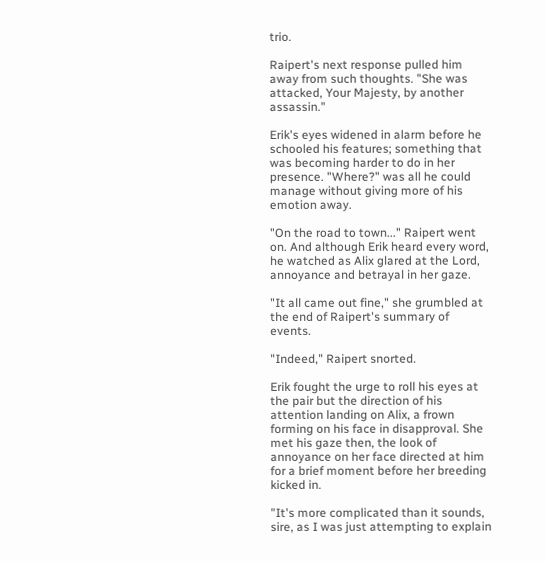trio.

Raipert's next response pulled him away from such thoughts. "She was attacked, Your Majesty, by another assassin."

Erik's eyes widened in alarm before he schooled his features; something that was becoming harder to do in her presence. "Where?" was all he could manage without giving more of his emotion away.

"On the road to town..." Raipert went on. And although Erik heard every word, he watched as Alix glared at the Lord, annoyance and betrayal in her gaze.

"It all came out fine," she grumbled at the end of Raipert's summary of events.

"Indeed," Raipert snorted.

Erik fought the urge to roll his eyes at the pair but the direction of his attention landing on Alix, a frown forming on his face in disapproval. She met his gaze then, the look of annoyance on her face directed at him for a brief moment before her breeding kicked in.

"It's more complicated than it sounds, sire, as I was just attempting to explain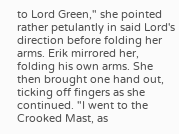to Lord Green," she pointed rather petulantly in said Lord's direction before folding her arms. Erik mirrored her, folding his own arms. She then brought one hand out, ticking off fingers as she continued. "I went to the Crooked Mast, as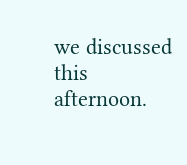we discussed this afternoon.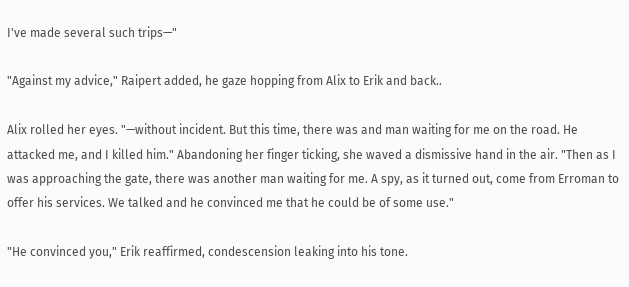I've made several such trips—"

"Against my advice," Raipert added, he gaze hopping from Alix to Erik and back..

Alix rolled her eyes. "—without incident. But this time, there was and man waiting for me on the road. He attacked me, and I killed him." Abandoning her finger ticking, she waved a dismissive hand in the air. "Then as I was approaching the gate, there was another man waiting for me. A spy, as it turned out, come from Erroman to offer his services. We talked and he convinced me that he could be of some use."

"He convinced you," Erik reaffirmed, condescension leaking into his tone.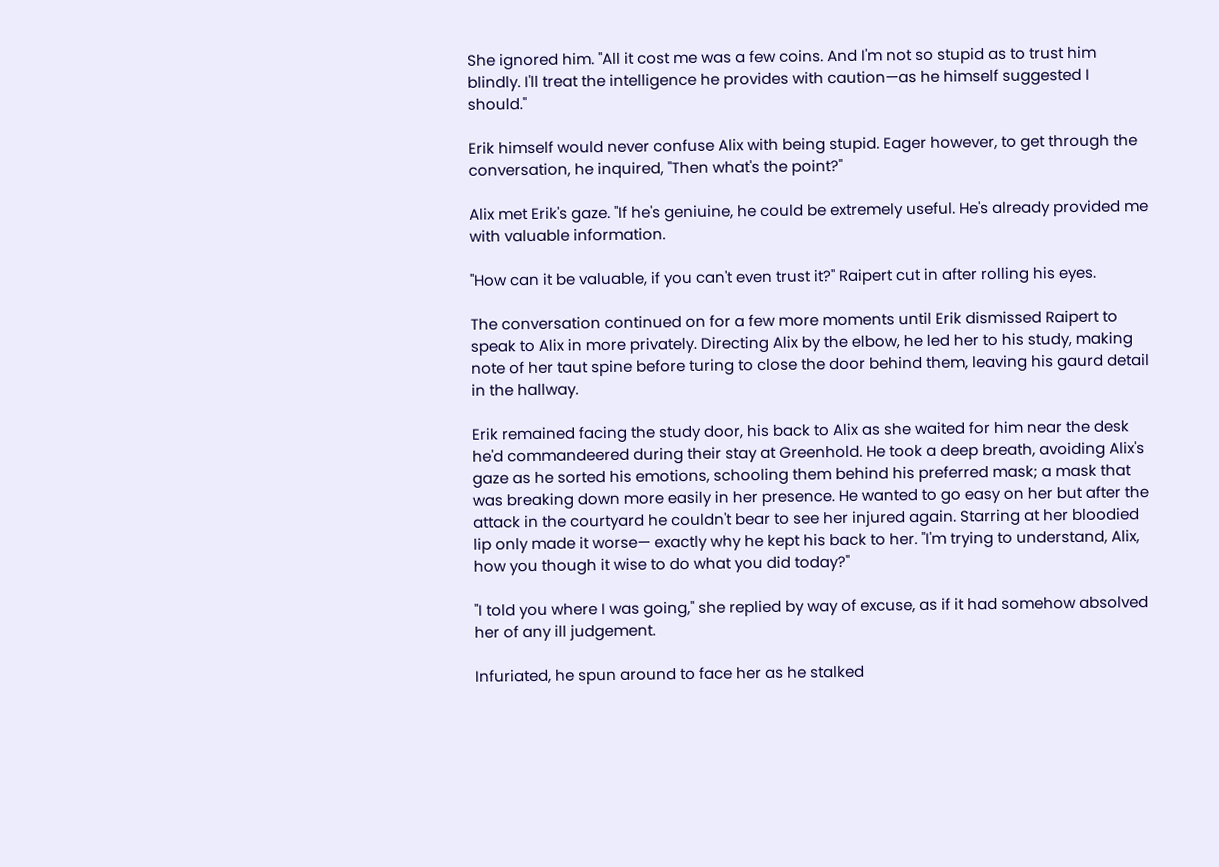She ignored him. "All it cost me was a few coins. And I'm not so stupid as to trust him blindly. I'll treat the intelligence he provides with caution—as he himself suggested I should."

Erik himself would never confuse Alix with being stupid. Eager however, to get through the conversation, he inquired, "Then what's the point?"

Alix met Erik's gaze. "If he's geniuine, he could be extremely useful. He's already provided me with valuable information.

"How can it be valuable, if you can't even trust it?" Raipert cut in after rolling his eyes.

The conversation continued on for a few more moments until Erik dismissed Raipert to speak to Alix in more privately. Directing Alix by the elbow, he led her to his study, making note of her taut spine before turing to close the door behind them, leaving his gaurd detail in the hallway.

Erik remained facing the study door, his back to Alix as she waited for him near the desk he'd commandeered during their stay at Greenhold. He took a deep breath, avoiding Alix's gaze as he sorted his emotions, schooling them behind his preferred mask; a mask that was breaking down more easily in her presence. He wanted to go easy on her but after the attack in the courtyard he couldn't bear to see her injured again. Starring at her bloodied lip only made it worse— exactly why he kept his back to her. "I'm trying to understand, Alix, how you though it wise to do what you did today?"

"I told you where I was going," she replied by way of excuse, as if it had somehow absolved her of any ill judgement.

Infuriated, he spun around to face her as he stalked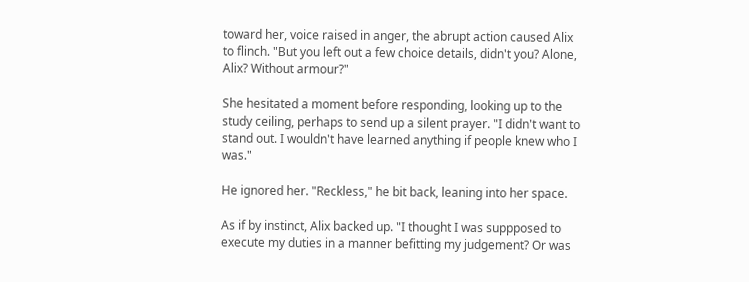toward her, voice raised in anger, the abrupt action caused Alix to flinch. "But you left out a few choice details, didn't you? Alone, Alix? Without armour?"

She hesitated a moment before responding, looking up to the study ceiling, perhaps to send up a silent prayer. "I didn't want to stand out. I wouldn't have learned anything if people knew who I was."

He ignored her. "Reckless," he bit back, leaning into her space.

As if by instinct, Alix backed up. "I thought I was suppposed to execute my duties in a manner befitting my judgement? Or was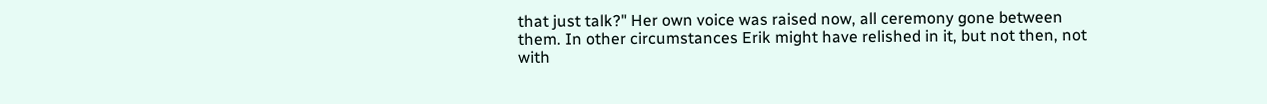that just talk?" Her own voice was raised now, all ceremony gone between them. In other circumstances Erik might have relished in it, but not then, not with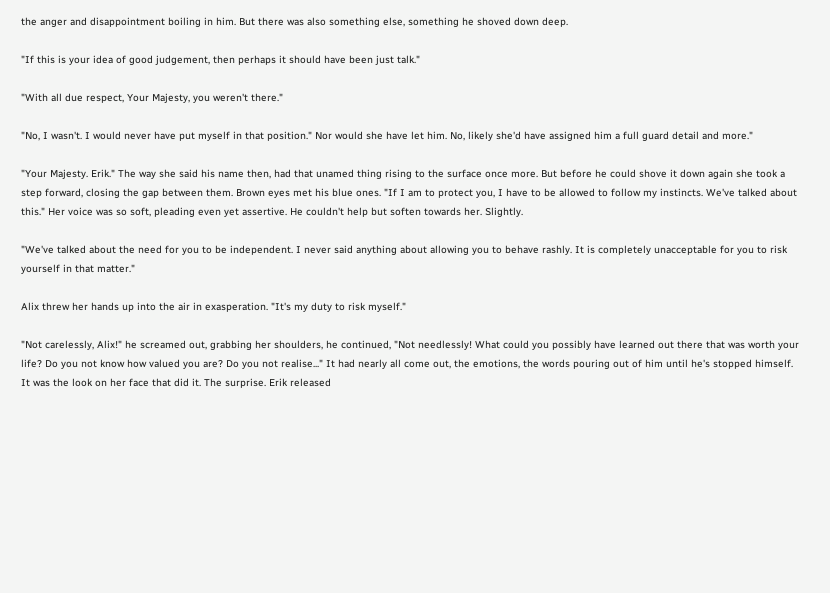the anger and disappointment boiling in him. But there was also something else, something he shoved down deep.

"If this is your idea of good judgement, then perhaps it should have been just talk."

"With all due respect, Your Majesty, you weren't there."

"No, I wasn't. I would never have put myself in that position." Nor would she have let him. No, likely she'd have assigned him a full guard detail and more."

"Your Majesty. Erik." The way she said his name then, had that unamed thing rising to the surface once more. But before he could shove it down again she took a step forward, closing the gap between them. Brown eyes met his blue ones. "If I am to protect you, I have to be allowed to follow my instincts. We've talked about this." Her voice was so soft, pleading even yet assertive. He couldn't help but soften towards her. Slightly.

"We've talked about the need for you to be independent. I never said anything about allowing you to behave rashly. It is completely unacceptable for you to risk yourself in that matter."

Alix threw her hands up into the air in exasperation. "It's my duty to risk myself."

"Not carelessly, Alix!" he screamed out, grabbing her shoulders, he continued, "Not needlessly! What could you possibly have learned out there that was worth your life? Do you not know how valued you are? Do you not realise..." It had nearly all come out, the emotions, the words pouring out of him until he's stopped himself. It was the look on her face that did it. The surprise. Erik released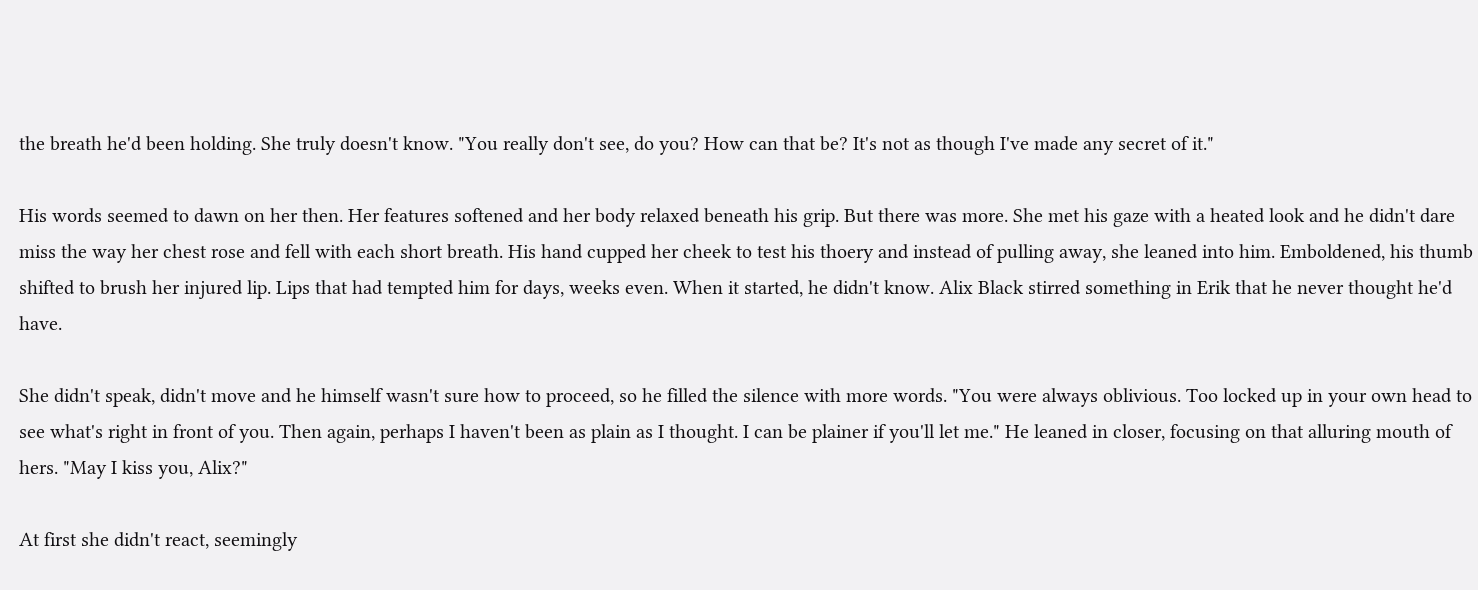the breath he'd been holding. She truly doesn't know. "You really don't see, do you? How can that be? It's not as though I've made any secret of it."

His words seemed to dawn on her then. Her features softened and her body relaxed beneath his grip. But there was more. She met his gaze with a heated look and he didn't dare miss the way her chest rose and fell with each short breath. His hand cupped her cheek to test his thoery and instead of pulling away, she leaned into him. Emboldened, his thumb shifted to brush her injured lip. Lips that had tempted him for days, weeks even. When it started, he didn't know. Alix Black stirred something in Erik that he never thought he'd have.

She didn't speak, didn't move and he himself wasn't sure how to proceed, so he filled the silence with more words. "You were always oblivious. Too locked up in your own head to see what's right in front of you. Then again, perhaps I haven't been as plain as I thought. I can be plainer if you'll let me." He leaned in closer, focusing on that alluring mouth of hers. "May I kiss you, Alix?"

At first she didn't react, seemingly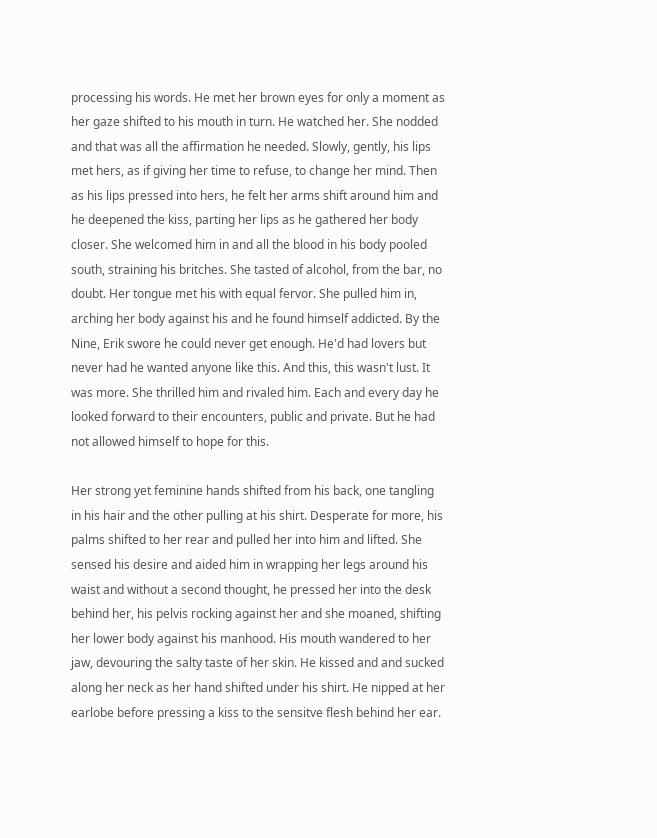processing his words. He met her brown eyes for only a moment as her gaze shifted to his mouth in turn. He watched her. She nodded and that was all the affirmation he needed. Slowly, gently, his lips met hers, as if giving her time to refuse, to change her mind. Then as his lips pressed into hers, he felt her arms shift around him and he deepened the kiss, parting her lips as he gathered her body closer. She welcomed him in and all the blood in his body pooled south, straining his britches. She tasted of alcohol, from the bar, no doubt. Her tongue met his with equal fervor. She pulled him in, arching her body against his and he found himself addicted. By the Nine, Erik swore he could never get enough. He'd had lovers but never had he wanted anyone like this. And this, this wasn't lust. It was more. She thrilled him and rivaled him. Each and every day he looked forward to their encounters, public and private. But he had not allowed himself to hope for this.

Her strong yet feminine hands shifted from his back, one tangling in his hair and the other pulling at his shirt. Desperate for more, his palms shifted to her rear and pulled her into him and lifted. She sensed his desire and aided him in wrapping her legs around his waist and without a second thought, he pressed her into the desk behind her, his pelvis rocking against her and she moaned, shifting her lower body against his manhood. His mouth wandered to her jaw, devouring the salty taste of her skin. He kissed and and sucked along her neck as her hand shifted under his shirt. He nipped at her earlobe before pressing a kiss to the sensitve flesh behind her ear.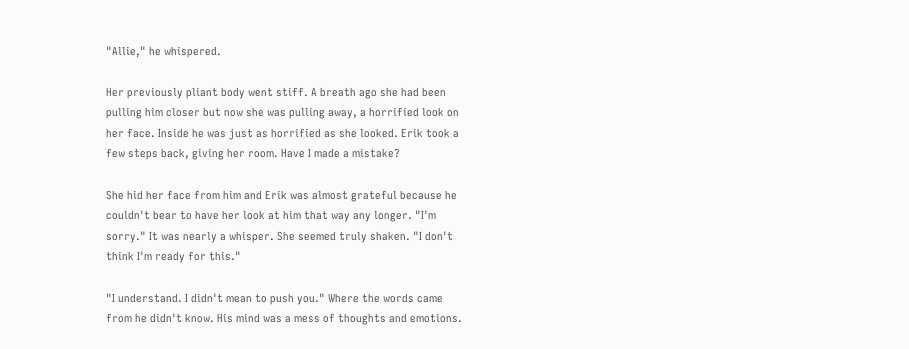"Allie," he whispered.

Her previously pliant body went stiff. A breath ago she had been pulling him closer but now she was pulling away, a horrified look on her face. Inside he was just as horrified as she looked. Erik took a few steps back, giving her room. Have I made a mistake?

She hid her face from him and Erik was almost grateful because he couldn't bear to have her look at him that way any longer. "I'm sorry." It was nearly a whisper. She seemed truly shaken. "I don't think I'm ready for this."

"I understand. I didn't mean to push you." Where the words came from he didn't know. His mind was a mess of thoughts and emotions.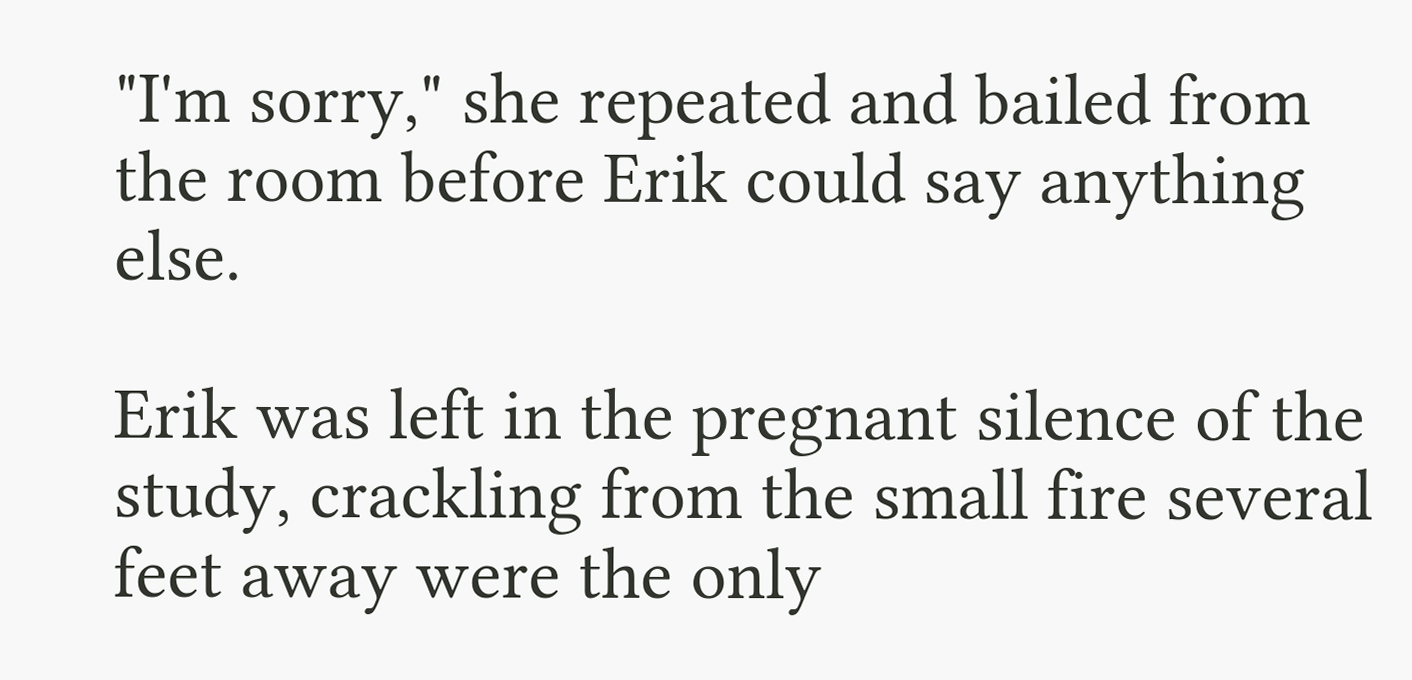"I'm sorry," she repeated and bailed from the room before Erik could say anything else.

Erik was left in the pregnant silence of the study, crackling from the small fire several feet away were the only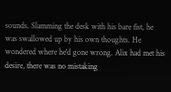sounds. Slamming the desk with his bare fist, he was swallowed up by his own thoughts. He wondered where he'd gone wrong. Alix had met his desire, there was no mistaking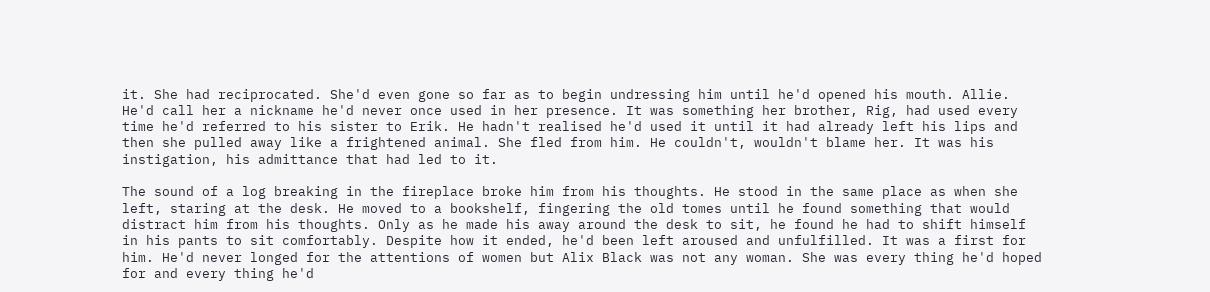it. She had reciprocated. She'd even gone so far as to begin undressing him until he'd opened his mouth. Allie. He'd call her a nickname he'd never once used in her presence. It was something her brother, Rig, had used every time he'd referred to his sister to Erik. He hadn't realised he'd used it until it had already left his lips and then she pulled away like a frightened animal. She fled from him. He couldn't, wouldn't blame her. It was his instigation, his admittance that had led to it.

The sound of a log breaking in the fireplace broke him from his thoughts. He stood in the same place as when she left, staring at the desk. He moved to a bookshelf, fingering the old tomes until he found something that would distract him from his thoughts. Only as he made his away around the desk to sit, he found he had to shift himself in his pants to sit comfortably. Despite how it ended, he'd been left aroused and unfulfilled. It was a first for him. He'd never longed for the attentions of women but Alix Black was not any woman. She was every thing he'd hoped for and every thing he'd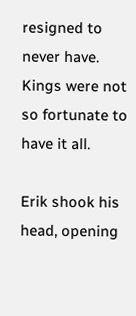resigned to never have. Kings were not so fortunate to have it all.

Erik shook his head, opening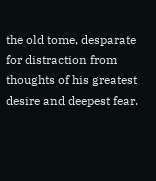the old tome, desparate for distraction from thoughts of his greatest desire and deepest fear.